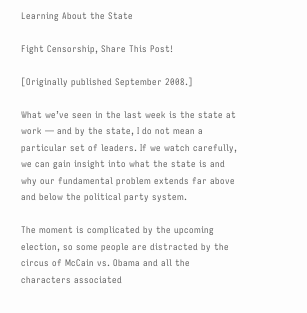Learning About the State

Fight Censorship, Share This Post!

[Originally published September 2008.]

What we’ve seen in the last week is the state at work — and by the state, I do not mean a particular set of leaders. If we watch carefully, we can gain insight into what the state is and why our fundamental problem extends far above and below the political party system.

The moment is complicated by the upcoming election, so some people are distracted by the circus of McCain vs. Obama and all the characters associated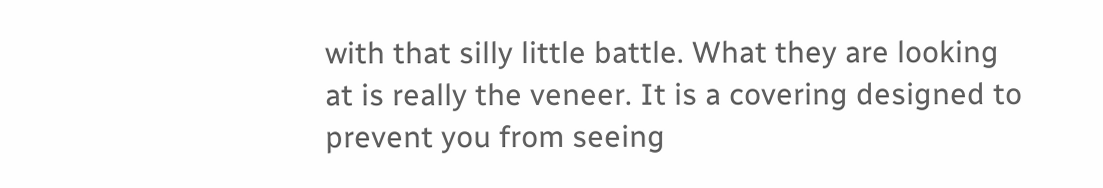with that silly little battle. What they are looking at is really the veneer. It is a covering designed to prevent you from seeing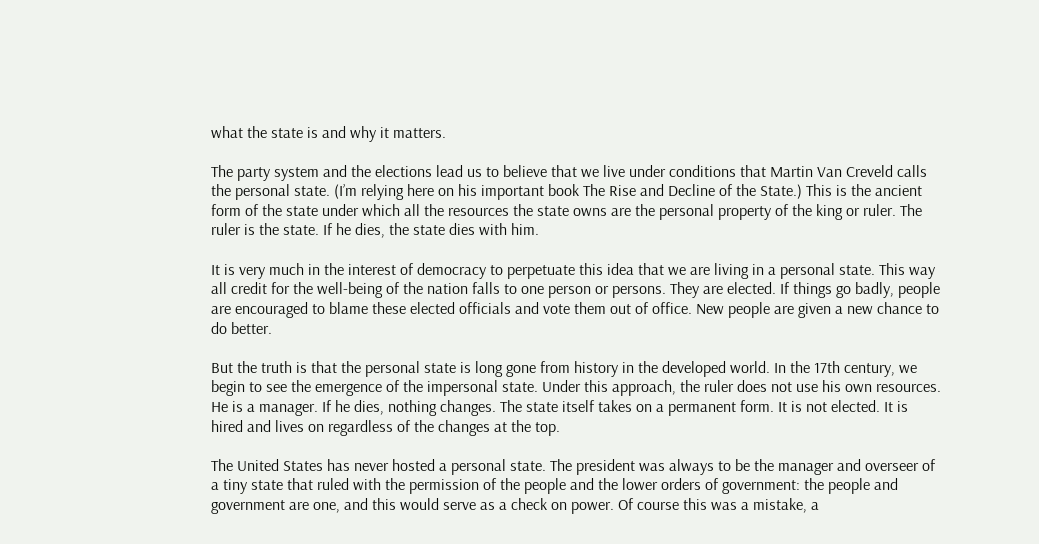what the state is and why it matters.

The party system and the elections lead us to believe that we live under conditions that Martin Van Creveld calls the personal state. (I’m relying here on his important book The Rise and Decline of the State.) This is the ancient form of the state under which all the resources the state owns are the personal property of the king or ruler. The ruler is the state. If he dies, the state dies with him.

It is very much in the interest of democracy to perpetuate this idea that we are living in a personal state. This way all credit for the well-being of the nation falls to one person or persons. They are elected. If things go badly, people are encouraged to blame these elected officials and vote them out of office. New people are given a new chance to do better.

But the truth is that the personal state is long gone from history in the developed world. In the 17th century, we begin to see the emergence of the impersonal state. Under this approach, the ruler does not use his own resources. He is a manager. If he dies, nothing changes. The state itself takes on a permanent form. It is not elected. It is hired and lives on regardless of the changes at the top.

The United States has never hosted a personal state. The president was always to be the manager and overseer of a tiny state that ruled with the permission of the people and the lower orders of government: the people and government are one, and this would serve as a check on power. Of course this was a mistake, a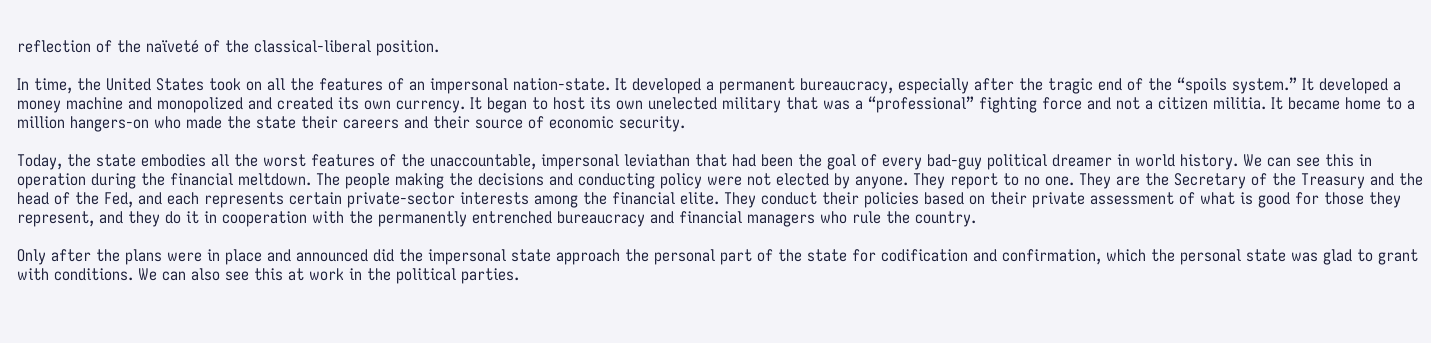reflection of the naïveté of the classical-liberal position.

In time, the United States took on all the features of an impersonal nation-state. It developed a permanent bureaucracy, especially after the tragic end of the “spoils system.” It developed a money machine and monopolized and created its own currency. It began to host its own unelected military that was a “professional” fighting force and not a citizen militia. It became home to a million hangers-on who made the state their careers and their source of economic security.

Today, the state embodies all the worst features of the unaccountable, impersonal leviathan that had been the goal of every bad-guy political dreamer in world history. We can see this in operation during the financial meltdown. The people making the decisions and conducting policy were not elected by anyone. They report to no one. They are the Secretary of the Treasury and the head of the Fed, and each represents certain private-sector interests among the financial elite. They conduct their policies based on their private assessment of what is good for those they represent, and they do it in cooperation with the permanently entrenched bureaucracy and financial managers who rule the country.

Only after the plans were in place and announced did the impersonal state approach the personal part of the state for codification and confirmation, which the personal state was glad to grant with conditions. We can also see this at work in the political parties.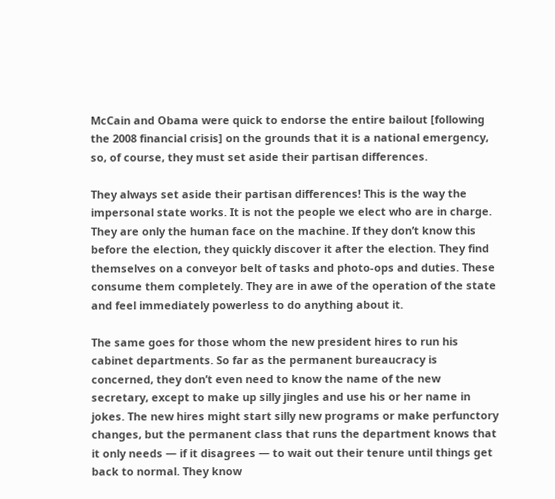McCain and Obama were quick to endorse the entire bailout [following the 2008 financial crisis] on the grounds that it is a national emergency, so, of course, they must set aside their partisan differences.

They always set aside their partisan differences! This is the way the impersonal state works. It is not the people we elect who are in charge. They are only the human face on the machine. If they don’t know this before the election, they quickly discover it after the election. They find themselves on a conveyor belt of tasks and photo-ops and duties. These consume them completely. They are in awe of the operation of the state and feel immediately powerless to do anything about it.

The same goes for those whom the new president hires to run his cabinet departments. So far as the permanent bureaucracy is concerned, they don’t even need to know the name of the new secretary, except to make up silly jingles and use his or her name in jokes. The new hires might start silly new programs or make perfunctory changes, but the permanent class that runs the department knows that it only needs — if it disagrees — to wait out their tenure until things get back to normal. They know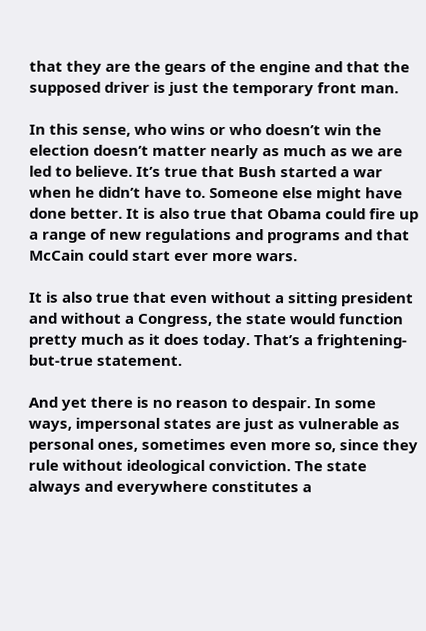that they are the gears of the engine and that the supposed driver is just the temporary front man.

In this sense, who wins or who doesn’t win the election doesn’t matter nearly as much as we are led to believe. It’s true that Bush started a war when he didn’t have to. Someone else might have done better. It is also true that Obama could fire up a range of new regulations and programs and that McCain could start ever more wars.

It is also true that even without a sitting president and without a Congress, the state would function pretty much as it does today. That’s a frightening-but-true statement.

And yet there is no reason to despair. In some ways, impersonal states are just as vulnerable as personal ones, sometimes even more so, since they rule without ideological conviction. The state always and everywhere constitutes a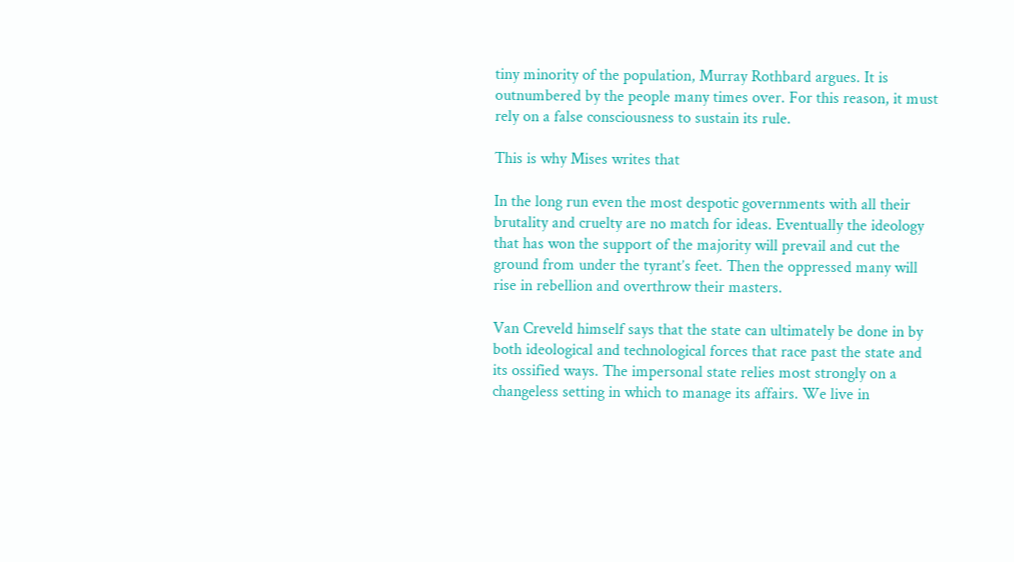tiny minority of the population, Murray Rothbard argues. It is outnumbered by the people many times over. For this reason, it must rely on a false consciousness to sustain its rule.

This is why Mises writes that

In the long run even the most despotic governments with all their brutality and cruelty are no match for ideas. Eventually the ideology that has won the support of the majority will prevail and cut the ground from under the tyrant’s feet. Then the oppressed many will rise in rebellion and overthrow their masters.

Van Creveld himself says that the state can ultimately be done in by both ideological and technological forces that race past the state and its ossified ways. The impersonal state relies most strongly on a changeless setting in which to manage its affairs. We live in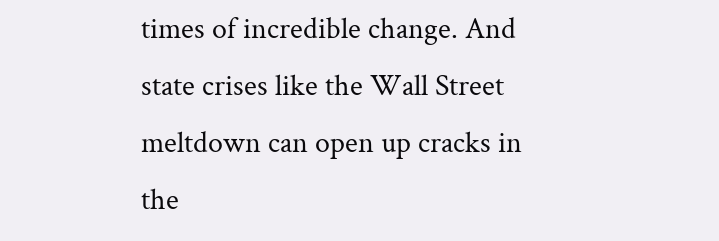times of incredible change. And state crises like the Wall Street meltdown can open up cracks in the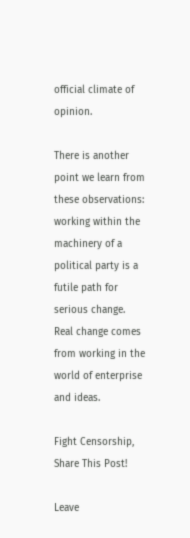official climate of opinion.

There is another point we learn from these observations: working within the machinery of a political party is a futile path for serious change. Real change comes from working in the world of enterprise and ideas.

Fight Censorship, Share This Post!

Leave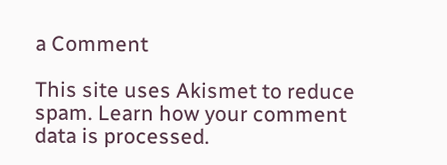a Comment

This site uses Akismet to reduce spam. Learn how your comment data is processed.